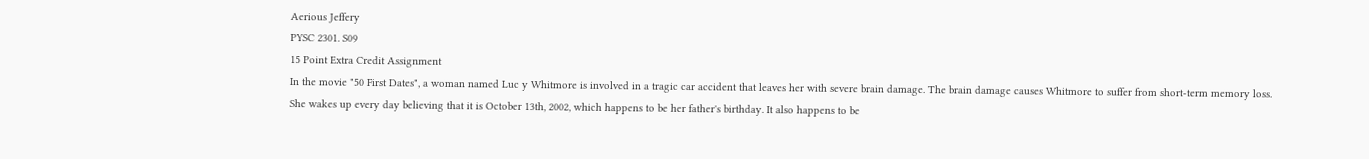Aerious Jeffery
PYSC 2301. S09
15 Point Extra Credit Assignment
In the movie "50 First Dates", a woman named Luc y Whitmore is involved in a tragic car accident that leaves her with severe brain damage. The brain damage causes Whitmore to suffer from short-term memory loss. She wakes up every day believing that it is October 13th, 2002, which happens to be her father's birthday. It also happens to be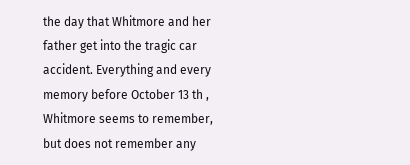the day that Whitmore and her father get into the tragic car accident. Everything and every memory before October 13 th , Whitmore seems to remember, but does not remember any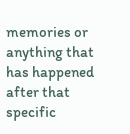memories or anything that has happened after that specific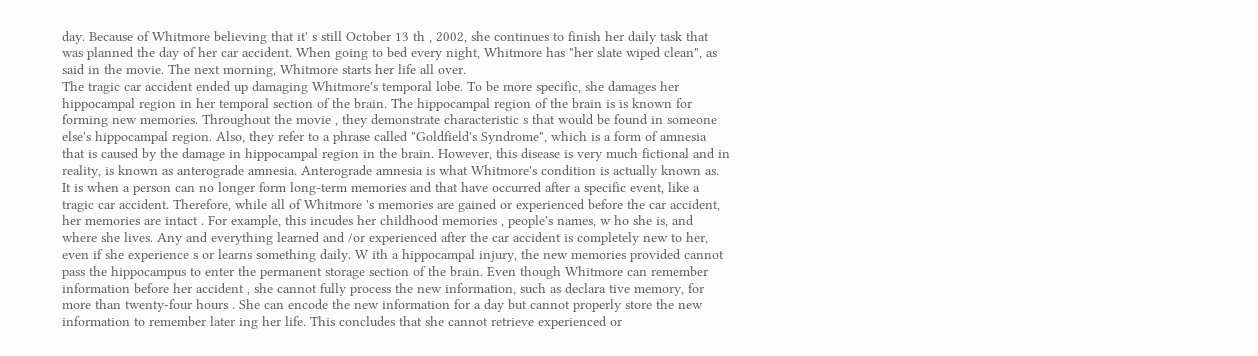day. Because of Whitmore believing that it' s still October 13 th , 2002, she continues to finish her daily task that was planned the day of her car accident. When going to bed every night, Whitmore has "her slate wiped clean", as said in the movie. The next morning, Whitmore starts her life all over.
The tragic car accident ended up damaging Whitmore's temporal lobe. To be more specific, she damages her hippocampal region in her temporal section of the brain. The hippocampal region of the brain is is known for forming new memories. Throughout the movie , they demonstrate characteristic s that would be found in someone else's hippocampal region. Also, they refer to a phrase called "Goldfield's Syndrome", which is a form of amnesia that is caused by the damage in hippocampal region in the brain. However, this disease is very much fictional and in reality, is known as anterograde amnesia. Anterograde amnesia is what Whitmore's condition is actually known as. It is when a person can no longer form long-term memories and that have occurred after a specific event, like a tragic car accident. Therefore, while all of Whitmore 's memories are gained or experienced before the car accident, her memories are intact . For example, this incudes her childhood memories , people's names, w ho she is, and where she lives. Any and everything learned and /or experienced after the car accident is completely new to her, even if she experience s or learns something daily. W ith a hippocampal injury, the new memories provided cannot pass the hippocampus to enter the permanent storage section of the brain. Even though Whitmore can remember information before her accident , she cannot fully process the new information, such as declara tive memory, for more than twenty-four hours . She can encode the new information for a day but cannot properly store the new information to remember later ing her life. This concludes that she cannot retrieve experienced or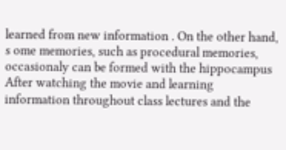learned from new information . On the other hand, s ome memories, such as procedural memories, occasionaly can be formed with the hippocampus
After watching the movie and learning information throughout class lectures and the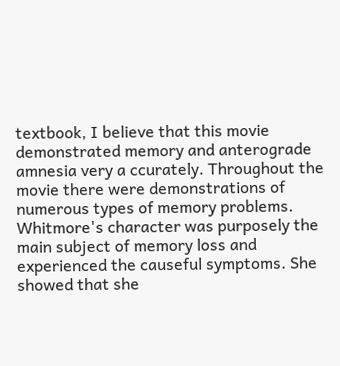textbook, I believe that this movie demonstrated memory and anterograde amnesia very a ccurately. Throughout the movie there were demonstrations of numerous types of memory problems. Whitmore's character was purposely the main subject of memory loss and experienced the causeful symptoms. She showed that she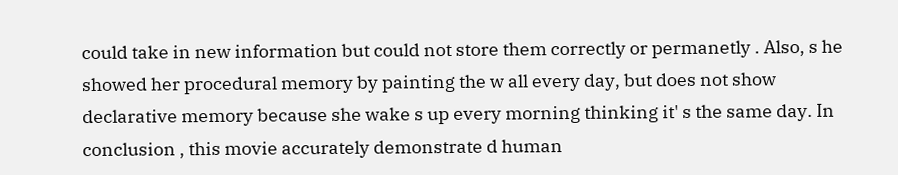could take in new information but could not store them correctly or permanetly . Also, s he showed her procedural memory by painting the w all every day, but does not show declarative memory because she wake s up every morning thinking it' s the same day. In conclusion , this movie accurately demonstrate d human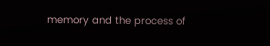memory and the process of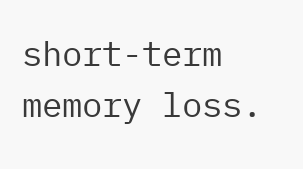short-term memory loss.